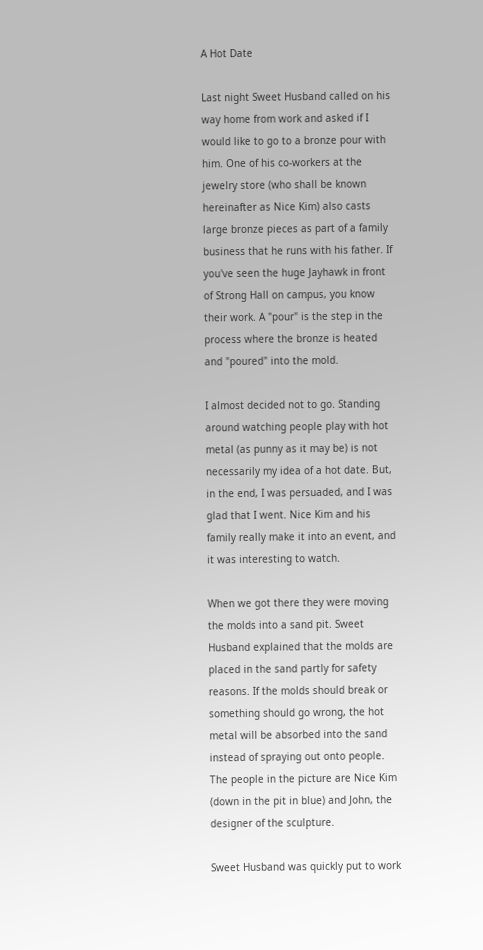A Hot Date

Last night Sweet Husband called on his way home from work and asked if I would like to go to a bronze pour with him. One of his co-workers at the jewelry store (who shall be known hereinafter as Nice Kim) also casts large bronze pieces as part of a family business that he runs with his father. If you've seen the huge Jayhawk in front of Strong Hall on campus, you know their work. A "pour" is the step in the process where the bronze is heated and "poured" into the mold.

I almost decided not to go. Standing around watching people play with hot metal (as punny as it may be) is not necessarily my idea of a hot date. But, in the end, I was persuaded, and I was glad that I went. Nice Kim and his family really make it into an event, and it was interesting to watch.

When we got there they were moving the molds into a sand pit. Sweet Husband explained that the molds are placed in the sand partly for safety reasons. If the molds should break or something should go wrong, the hot metal will be absorbed into the sand instead of spraying out onto people. The people in the picture are Nice Kim (down in the pit in blue) and John, the designer of the sculpture.

Sweet Husband was quickly put to work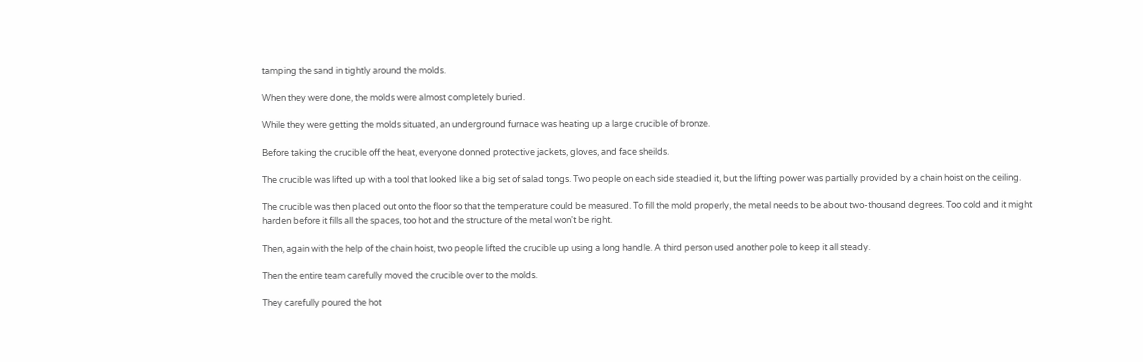tamping the sand in tightly around the molds.

When they were done, the molds were almost completely buried.

While they were getting the molds situated, an underground furnace was heating up a large crucible of bronze.

Before taking the crucible off the heat, everyone donned protective jackets, gloves, and face sheilds.

The crucible was lifted up with a tool that looked like a big set of salad tongs. Two people on each side steadied it, but the lifting power was partially provided by a chain hoist on the ceiling.

The crucible was then placed out onto the floor so that the temperature could be measured. To fill the mold properly, the metal needs to be about two-thousand degrees. Too cold and it might harden before it fills all the spaces, too hot and the structure of the metal won't be right.

Then, again with the help of the chain hoist, two people lifted the crucible up using a long handle. A third person used another pole to keep it all steady.

Then the entire team carefully moved the crucible over to the molds.

They carefully poured the hot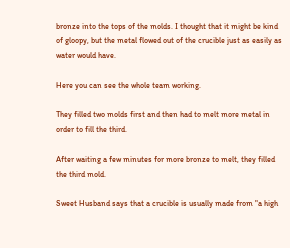bronze into the tops of the molds. I thought that it might be kind of gloopy, but the metal flowed out of the crucible just as easily as water would have.

Here you can see the whole team working.

They filled two molds first and then had to melt more metal in order to fill the third.

After waiting a few minutes for more bronze to melt, they filled the third mold.

Sweet Husband says that a crucible is usually made from "a high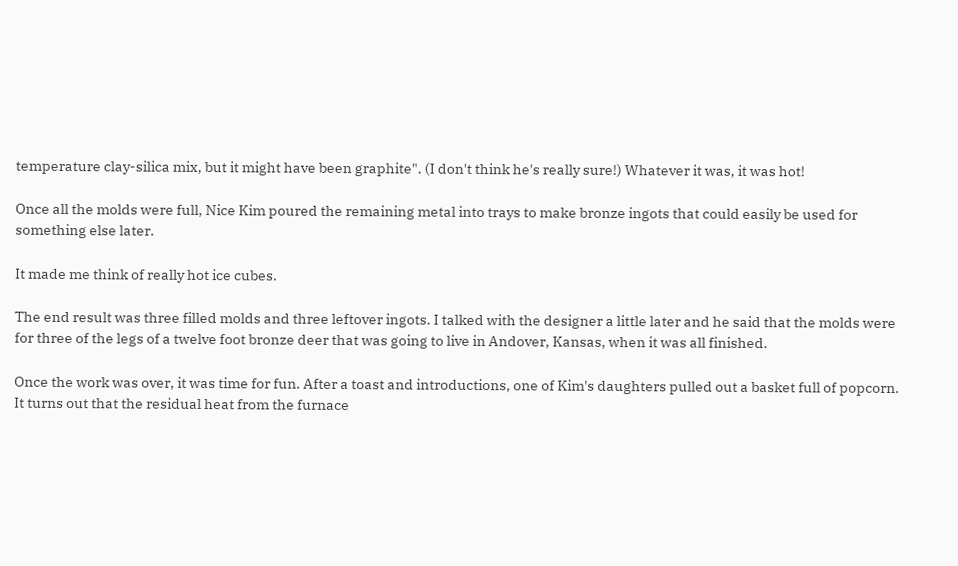temperature clay-silica mix, but it might have been graphite". (I don't think he's really sure!) Whatever it was, it was hot!

Once all the molds were full, Nice Kim poured the remaining metal into trays to make bronze ingots that could easily be used for something else later.

It made me think of really hot ice cubes.

The end result was three filled molds and three leftover ingots. I talked with the designer a little later and he said that the molds were for three of the legs of a twelve foot bronze deer that was going to live in Andover, Kansas, when it was all finished.

Once the work was over, it was time for fun. After a toast and introductions, one of Kim's daughters pulled out a basket full of popcorn. It turns out that the residual heat from the furnace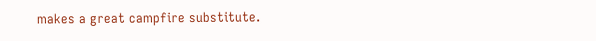makes a great campfire substitute.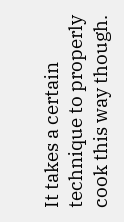It takes a certain technique to properly cook this way though.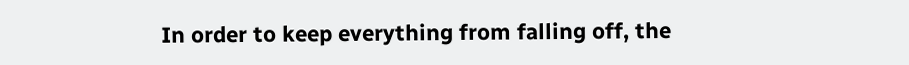In order to keep everything from falling off, the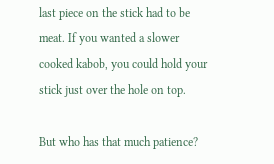last piece on the stick had to be meat. If you wanted a slower cooked kabob, you could hold your stick just over the hole on top.

But who has that much patience?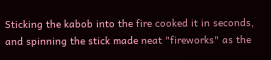Sticking the kabob into the fire cooked it in seconds, and spinning the stick made neat "fireworks" as the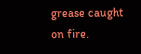grease caught on fire.